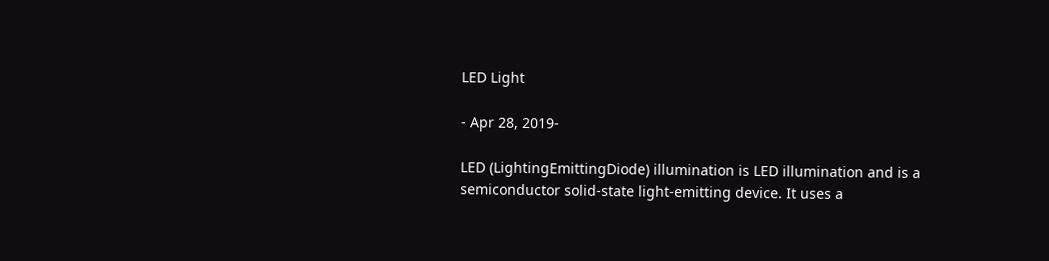LED Light

- Apr 28, 2019-

LED (LightingEmittingDiode) illumination is LED illumination and is a semiconductor solid-state light-emitting device. It uses a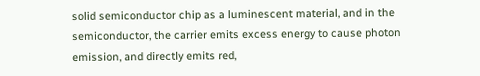solid semiconductor chip as a luminescent material, and in the semiconductor, the carrier emits excess energy to cause photon emission, and directly emits red,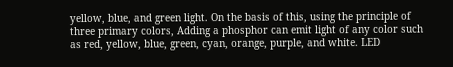yellow, blue, and green light. On the basis of this, using the principle of three primary colors, Adding a phosphor can emit light of any color such as red, yellow, blue, green, cyan, orange, purple, and white. LED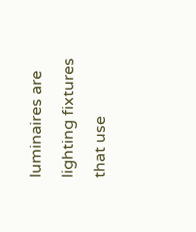luminaires are lighting fixtures that use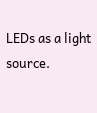LEDs as a light source.